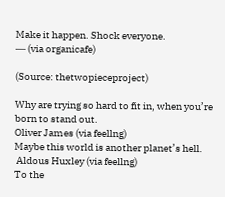Make it happen. Shock everyone.
― (via organicafe)

(Source: thetwopieceproject)

Why are trying so hard to fit in, when you’re born to stand out.
Oliver James (via feellng)
Maybe this world is another planet’s hell.
 Aldous Huxley (via feellng)
To the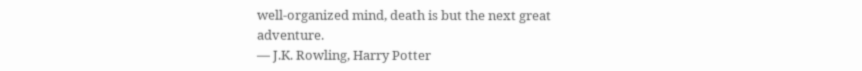well-organized mind, death is but the next great adventure.
― J.K. Rowling, Harry Potter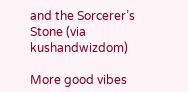and the Sorcerer’s Stone (via kushandwizdom)

More good vibes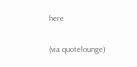here

(via quotelounge)